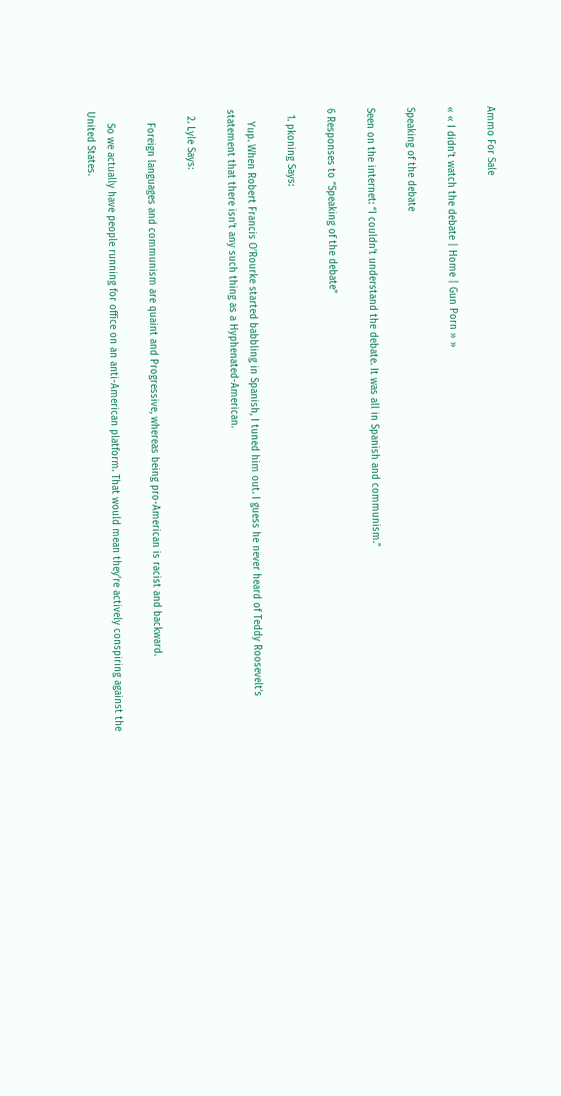Ammo For Sale

« « I didn’t watch the debate | Home | Gun Porn » »

Speaking of the debate

Seen on the internet: “I couldn’t understand the debate. It was all in Spanish and communism.”

6 Responses to “Speaking of the debate”

  1. pkoning Says:

    Yup. When Robert Francis O’Rourke started babbling in Spanish, I tuned him out. I guess he never heard of Teddy Roosevelt’s statement that there isn’t any such thing as a Hyphenated-American.

  2. Lyle Says:

    Foreign languages and communism are quaint and Progressive, whereas being pro-American is racist and backward.

    So we actually have people running for office on an anti-American platform. That would mean they’re actively conspiring against the United States.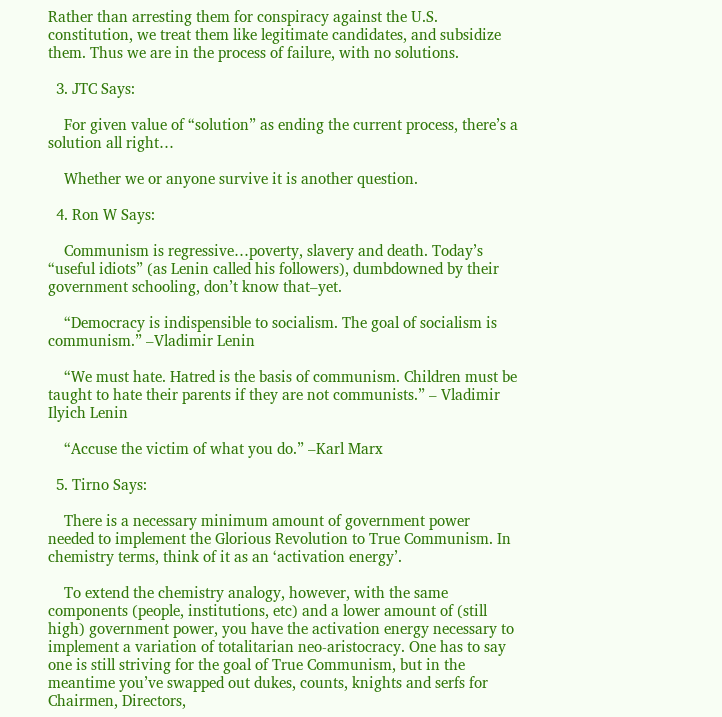Rather than arresting them for conspiracy against the U.S. constitution, we treat them like legitimate candidates, and subsidize them. Thus we are in the process of failure, with no solutions.

  3. JTC Says:

    For given value of “solution” as ending the current process, there’s a solution all right…

    Whether we or anyone survive it is another question.

  4. Ron W Says:

    Communism is regressive…poverty, slavery and death. Today’s “useful idiots” (as Lenin called his followers), dumbdowned by their government schooling, don’t know that–yet.

    “Democracy is indispensible to socialism. The goal of socialism is communism.” –Vladimir Lenin

    “We must hate. Hatred is the basis of communism. Children must be taught to hate their parents if they are not communists.” – Vladimir Ilyich Lenin

    “Accuse the victim of what you do.” –Karl Marx

  5. Tirno Says:

    There is a necessary minimum amount of government power needed to implement the Glorious Revolution to True Communism. In chemistry terms, think of it as an ‘activation energy’.

    To extend the chemistry analogy, however, with the same components (people, institutions, etc) and a lower amount of (still high) government power, you have the activation energy necessary to implement a variation of totalitarian neo-aristocracy. One has to say one is still striving for the goal of True Communism, but in the meantime you’ve swapped out dukes, counts, knights and serfs for Chairmen, Directors,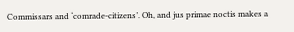Commissars and ‘comrade-citizens’. Oh, and jus primae noctis makes a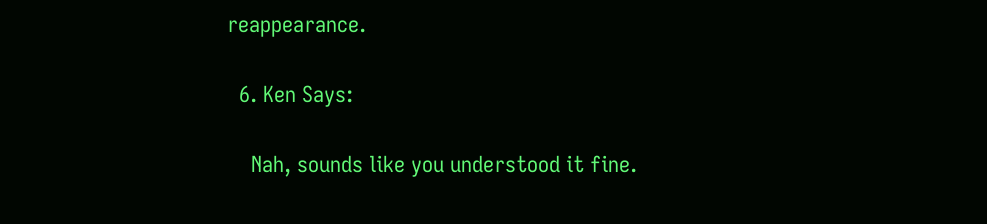reappearance.

  6. Ken Says:

    Nah, sounds like you understood it fine.